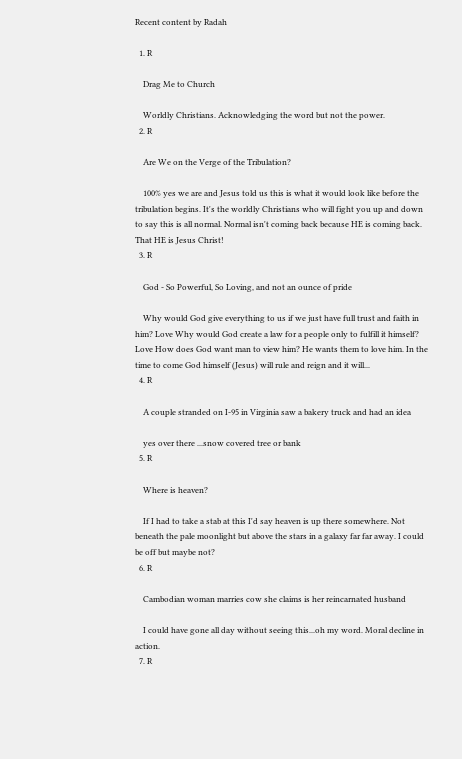Recent content by Radah

  1. R

    Drag Me to Church

    Worldly Christians. Acknowledging the word but not the power.
  2. R

    Are We on the Verge of the Tribulation?

    100% yes we are and Jesus told us this is what it would look like before the tribulation begins. It's the worldly Christians who will fight you up and down to say this is all normal. Normal isn't coming back because HE is coming back. That HE is Jesus Christ!
  3. R

    God - So Powerful, So Loving, and not an ounce of pride

    Why would God give everything to us if we just have full trust and faith in him? Love Why would God create a law for a people only to fulfill it himself? Love How does God want man to view him? He wants them to love him. In the time to come God himself (Jesus) will rule and reign and it will...
  4. R

    A couple stranded on I-95 in Virginia saw a bakery truck and had an idea

    yes over there ...snow covered tree or bank
  5. R

    Where is heaven?

    If I had to take a stab at this I'd say heaven is up there somewhere. Not beneath the pale moonlight but above the stars in a galaxy far far away. I could be off but maybe not?
  6. R

    Cambodian woman marries cow she claims is her reincarnated husband

    I could have gone all day without seeing this...oh my word. Moral decline in action.
  7. R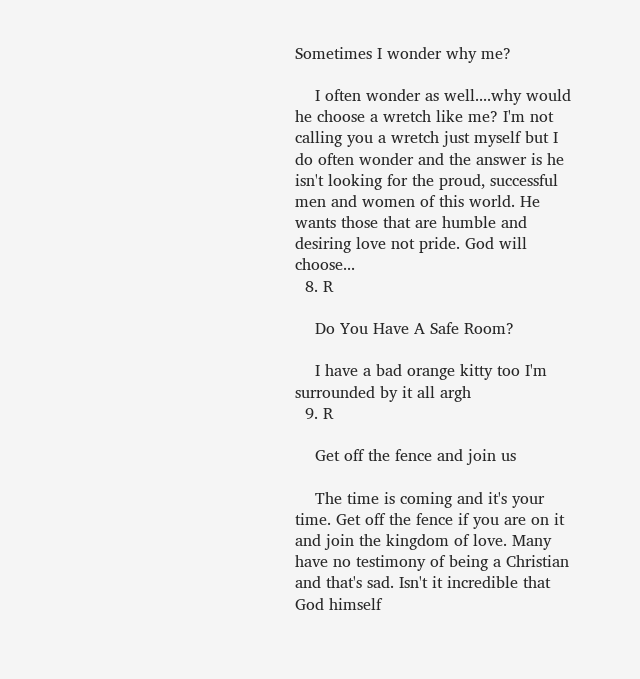Sometimes I wonder why me?

    I often wonder as well....why would he choose a wretch like me? I'm not calling you a wretch just myself but I do often wonder and the answer is he isn't looking for the proud, successful men and women of this world. He wants those that are humble and desiring love not pride. God will choose...
  8. R

    Do You Have A Safe Room?

    I have a bad orange kitty too I'm surrounded by it all argh
  9. R

    Get off the fence and join us

    The time is coming and it's your time. Get off the fence if you are on it and join the kingdom of love. Many have no testimony of being a Christian and that's sad. Isn't it incredible that God himself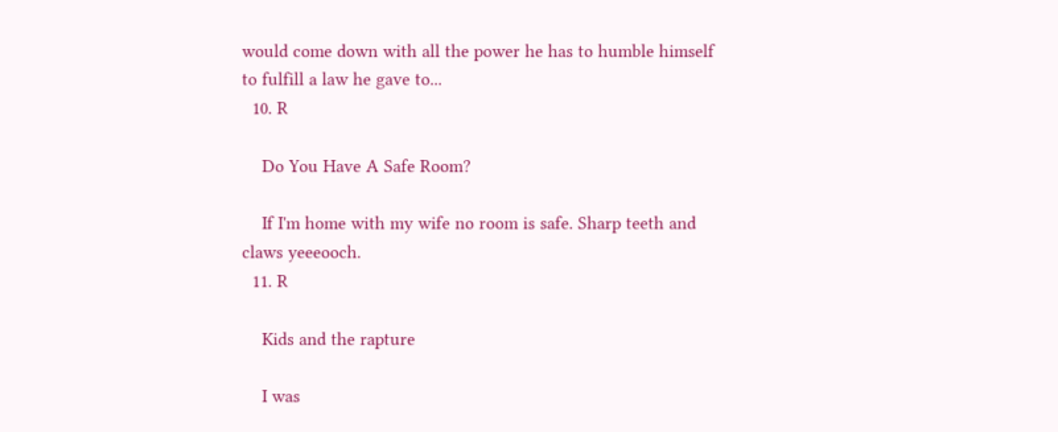would come down with all the power he has to humble himself to fulfill a law he gave to...
  10. R

    Do You Have A Safe Room?

    If I'm home with my wife no room is safe. Sharp teeth and claws yeeeooch.
  11. R

    Kids and the rapture

    I was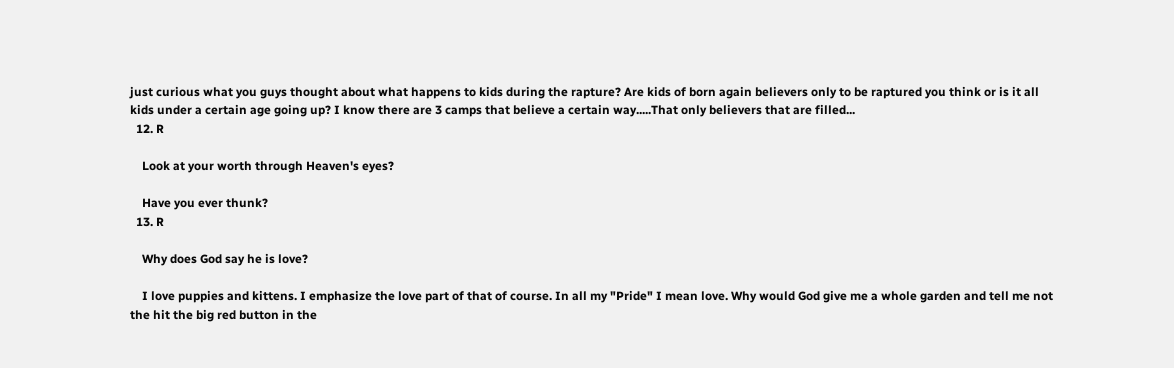just curious what you guys thought about what happens to kids during the rapture? Are kids of born again believers only to be raptured you think or is it all kids under a certain age going up? I know there are 3 camps that believe a certain way.....That only believers that are filled...
  12. R

    Look at your worth through Heaven's eyes?

    Have you ever thunk?
  13. R

    Why does God say he is love?

    I love puppies and kittens. I emphasize the love part of that of course. In all my "Pride" I mean love. Why would God give me a whole garden and tell me not the hit the big red button in the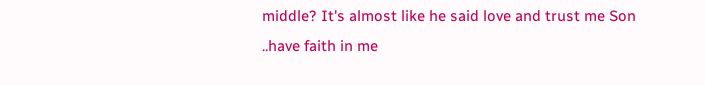middle? It's almost like he said love and trust me Son ..have faith in me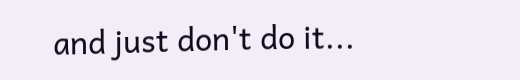and just don't do it...